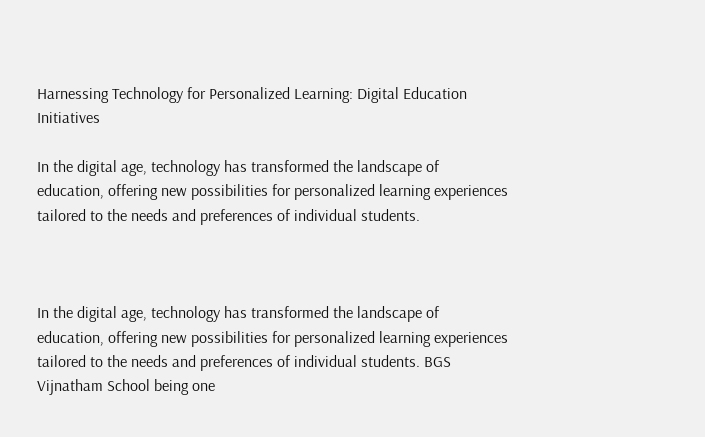Harnessing Technology for Personalized Learning: Digital Education Initiatives

In the digital age, technology has transformed the landscape of education, offering new possibilities for personalized learning experiences tailored to the needs and preferences of individual students.



In the digital age, technology has transformed the landscape of education, offering new possibilities for personalized learning experiences tailored to the needs and preferences of individual students. BGS Vijnatham School being one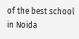of the best school in Noida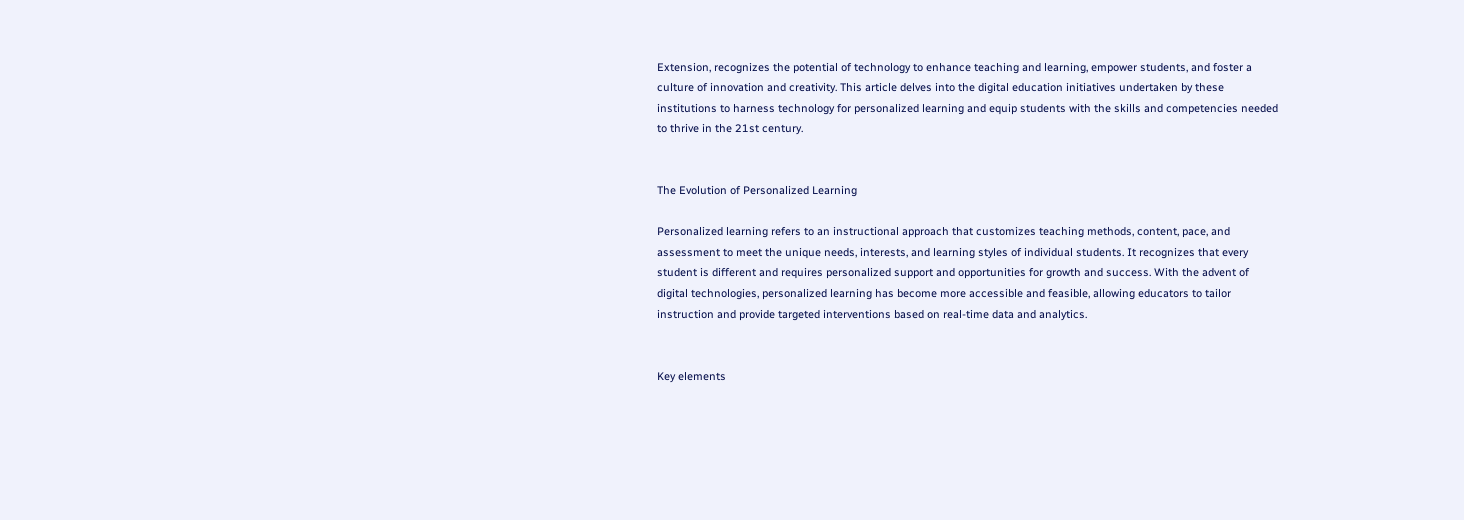Extension, recognizes the potential of technology to enhance teaching and learning, empower students, and foster a culture of innovation and creativity. This article delves into the digital education initiatives undertaken by these institutions to harness technology for personalized learning and equip students with the skills and competencies needed to thrive in the 21st century.


The Evolution of Personalized Learning

Personalized learning refers to an instructional approach that customizes teaching methods, content, pace, and assessment to meet the unique needs, interests, and learning styles of individual students. It recognizes that every student is different and requires personalized support and opportunities for growth and success. With the advent of digital technologies, personalized learning has become more accessible and feasible, allowing educators to tailor instruction and provide targeted interventions based on real-time data and analytics.


Key elements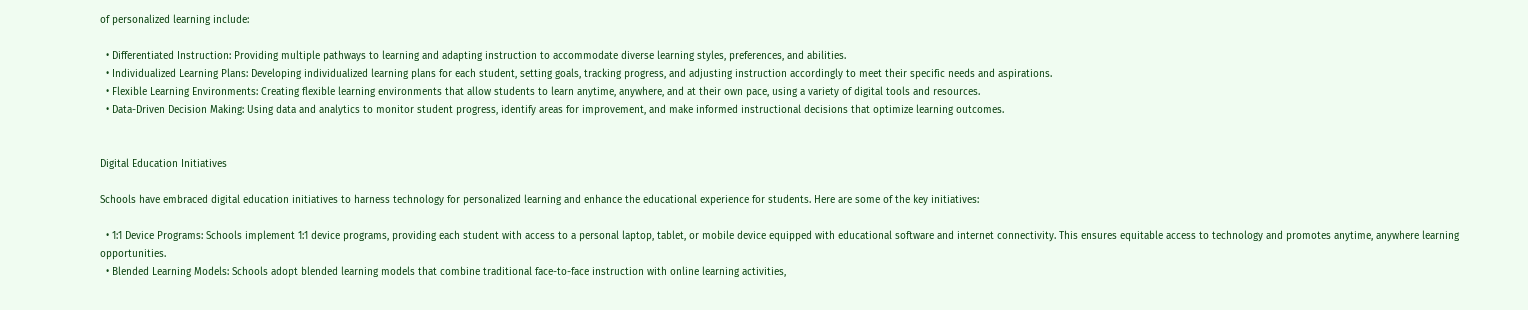of personalized learning include:

  • Differentiated Instruction: Providing multiple pathways to learning and adapting instruction to accommodate diverse learning styles, preferences, and abilities.
  • Individualized Learning Plans: Developing individualized learning plans for each student, setting goals, tracking progress, and adjusting instruction accordingly to meet their specific needs and aspirations.
  • Flexible Learning Environments: Creating flexible learning environments that allow students to learn anytime, anywhere, and at their own pace, using a variety of digital tools and resources.
  • Data-Driven Decision Making: Using data and analytics to monitor student progress, identify areas for improvement, and make informed instructional decisions that optimize learning outcomes.


Digital Education Initiatives

Schools have embraced digital education initiatives to harness technology for personalized learning and enhance the educational experience for students. Here are some of the key initiatives:

  • 1:1 Device Programs: Schools implement 1:1 device programs, providing each student with access to a personal laptop, tablet, or mobile device equipped with educational software and internet connectivity. This ensures equitable access to technology and promotes anytime, anywhere learning opportunities.
  • Blended Learning Models: Schools adopt blended learning models that combine traditional face-to-face instruction with online learning activities,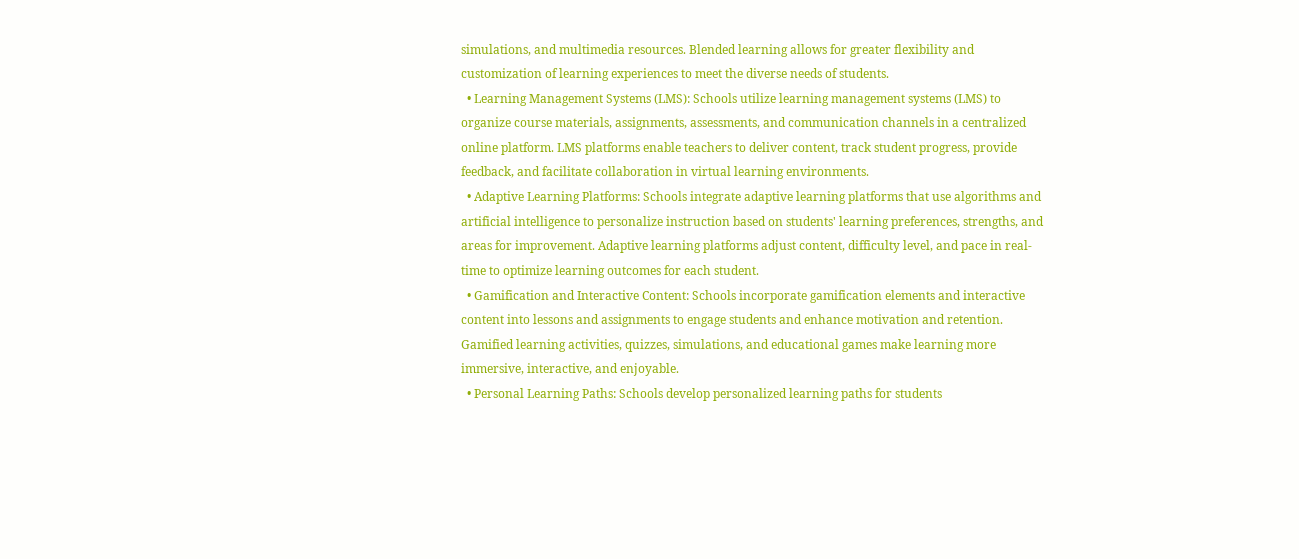simulations, and multimedia resources. Blended learning allows for greater flexibility and customization of learning experiences to meet the diverse needs of students.
  • Learning Management Systems (LMS): Schools utilize learning management systems (LMS) to organize course materials, assignments, assessments, and communication channels in a centralized online platform. LMS platforms enable teachers to deliver content, track student progress, provide feedback, and facilitate collaboration in virtual learning environments.
  • Adaptive Learning Platforms: Schools integrate adaptive learning platforms that use algorithms and artificial intelligence to personalize instruction based on students' learning preferences, strengths, and areas for improvement. Adaptive learning platforms adjust content, difficulty level, and pace in real-time to optimize learning outcomes for each student.
  • Gamification and Interactive Content: Schools incorporate gamification elements and interactive content into lessons and assignments to engage students and enhance motivation and retention. Gamified learning activities, quizzes, simulations, and educational games make learning more immersive, interactive, and enjoyable.
  • Personal Learning Paths: Schools develop personalized learning paths for students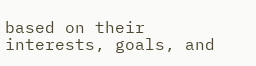based on their interests, goals, and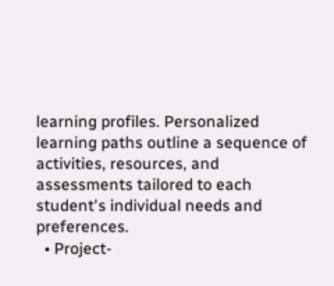learning profiles. Personalized learning paths outline a sequence of activities, resources, and assessments tailored to each student's individual needs and preferences.
  • Project-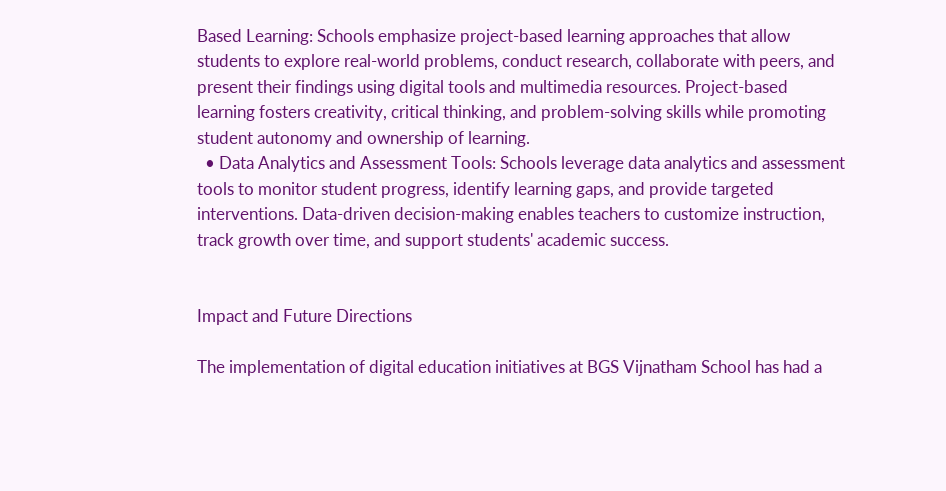Based Learning: Schools emphasize project-based learning approaches that allow students to explore real-world problems, conduct research, collaborate with peers, and present their findings using digital tools and multimedia resources. Project-based learning fosters creativity, critical thinking, and problem-solving skills while promoting student autonomy and ownership of learning.
  • Data Analytics and Assessment Tools: Schools leverage data analytics and assessment tools to monitor student progress, identify learning gaps, and provide targeted interventions. Data-driven decision-making enables teachers to customize instruction, track growth over time, and support students' academic success.


Impact and Future Directions

The implementation of digital education initiatives at BGS Vijnatham School has had a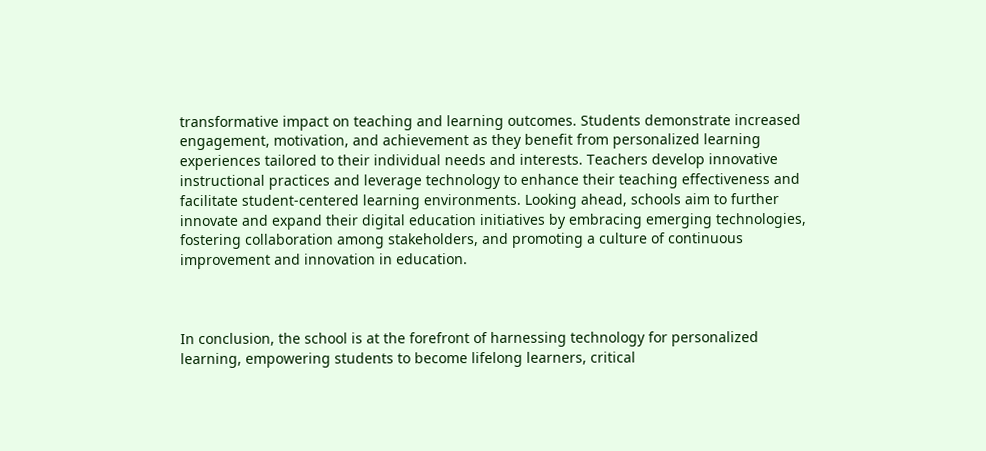transformative impact on teaching and learning outcomes. Students demonstrate increased engagement, motivation, and achievement as they benefit from personalized learning experiences tailored to their individual needs and interests. Teachers develop innovative instructional practices and leverage technology to enhance their teaching effectiveness and facilitate student-centered learning environments. Looking ahead, schools aim to further innovate and expand their digital education initiatives by embracing emerging technologies, fostering collaboration among stakeholders, and promoting a culture of continuous improvement and innovation in education.



In conclusion, the school is at the forefront of harnessing technology for personalized learning, empowering students to become lifelong learners, critical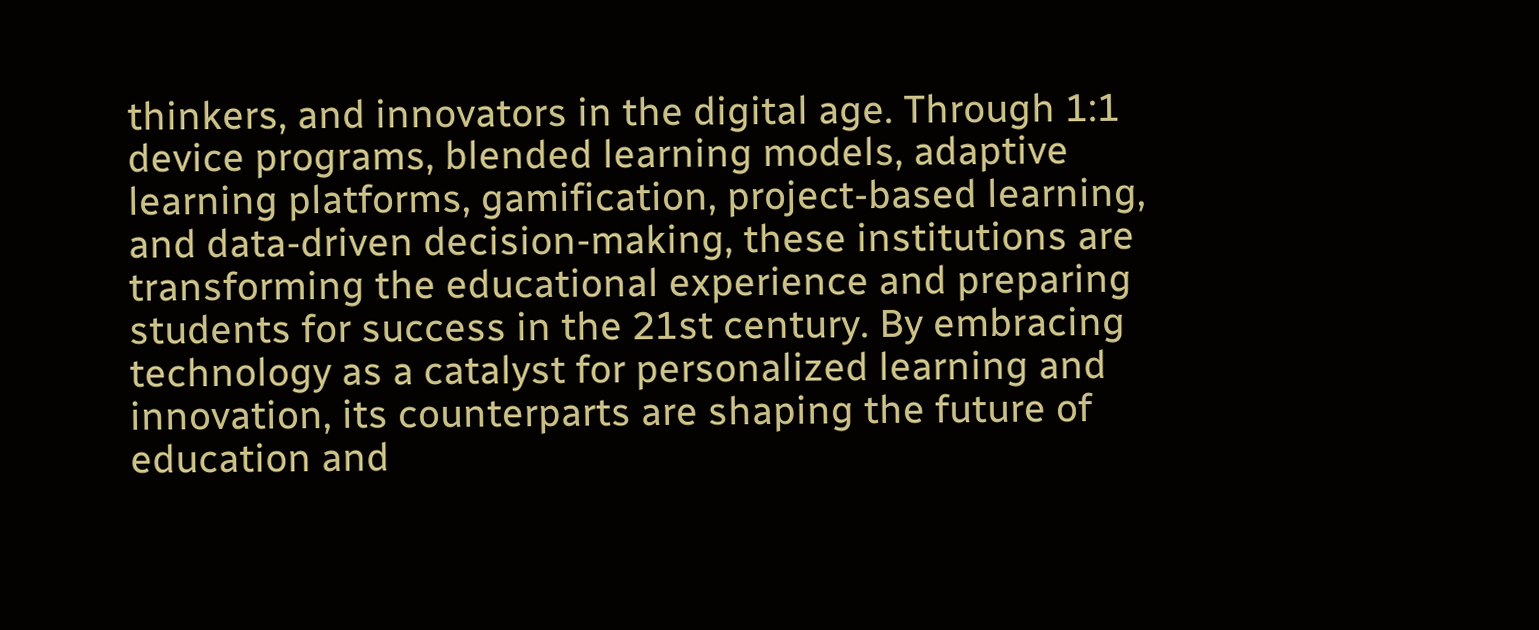thinkers, and innovators in the digital age. Through 1:1 device programs, blended learning models, adaptive learning platforms, gamification, project-based learning, and data-driven decision-making, these institutions are transforming the educational experience and preparing students for success in the 21st century. By embracing technology as a catalyst for personalized learning and innovation, its counterparts are shaping the future of education and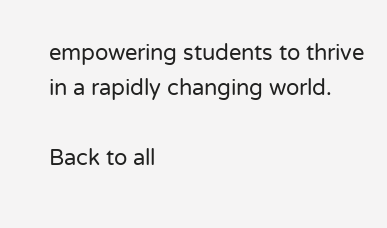empowering students to thrive in a rapidly changing world.

Back to all